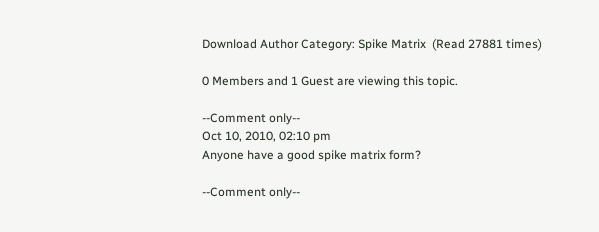Download Author Category: Spike Matrix  (Read 27881 times)

0 Members and 1 Guest are viewing this topic.

--Comment only--
Oct 10, 2010, 02:10 pm
Anyone have a good spike matrix form?

--Comment only--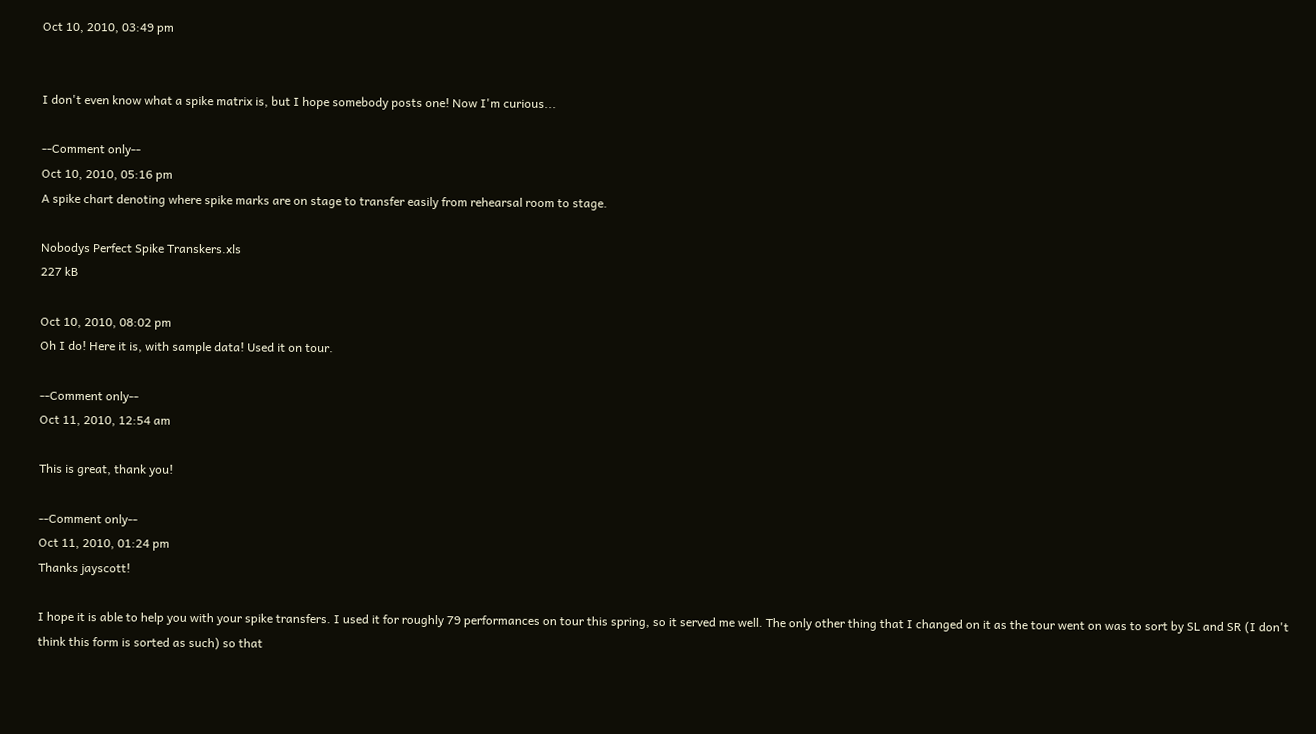Oct 10, 2010, 03:49 pm


I don't even know what a spike matrix is, but I hope somebody posts one! Now I'm curious...

--Comment only--
Oct 10, 2010, 05:16 pm
A spike chart denoting where spike marks are on stage to transfer easily from rehearsal room to stage.

Nobodys Perfect Spike Transkers.xls
227 kB

Oct 10, 2010, 08:02 pm
Oh I do! Here it is, with sample data! Used it on tour.

--Comment only--
Oct 11, 2010, 12:54 am

This is great, thank you!

--Comment only--
Oct 11, 2010, 01:24 pm
Thanks jayscott!

I hope it is able to help you with your spike transfers. I used it for roughly 79 performances on tour this spring, so it served me well. The only other thing that I changed on it as the tour went on was to sort by SL and SR (I don't think this form is sorted as such) so that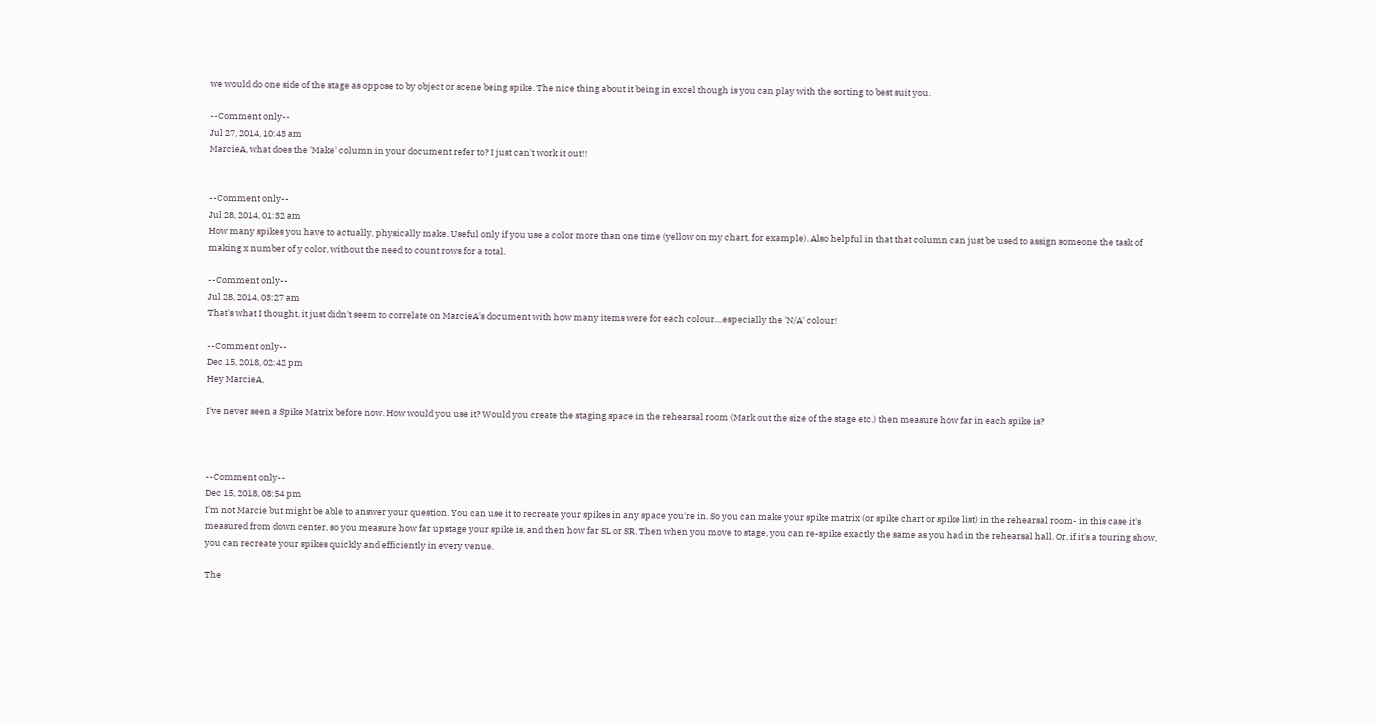we would do one side of the stage as oppose to by object or scene being spike. The nice thing about it being in excel though is you can play with the sorting to best suit you.

--Comment only--
Jul 27, 2014, 10:43 am
MarcieA, what does the 'Make' column in your document refer to? I just can't work it out!!


--Comment only--
Jul 28, 2014, 01:32 am
How many spikes you have to actually, physically make. Useful only if you use a color more than one time (yellow on my chart, for example). Also helpful in that that column can just be used to assign someone the task of making x number of y color, without the need to count rows for a total.

--Comment only--
Jul 28, 2014, 03:27 am
That's what I thought, it just didn't seem to correlate on MarcieA's document with how many items were for each colour....especially the 'N/A' colour!

--Comment only--
Dec 15, 2018, 02:42 pm
Hey MarcieA,

I've never seen a Spike Matrix before now. How would you use it? Would you create the staging space in the rehearsal room (Mark out the size of the stage etc.) then measure how far in each spike is?



--Comment only--
Dec 15, 2018, 08:54 pm
I'm not Marcie but might be able to answer your question. You can use it to recreate your spikes in any space you're in. So you can make your spike matrix (or spike chart or spike list) in the rehearsal room- in this case it's measured from down center, so you measure how far upstage your spike is, and then how far SL or SR. Then when you move to stage, you can re-spike exactly the same as you had in the rehearsal hall. Or, if it's a touring show, you can recreate your spikes quickly and efficiently in every venue.

The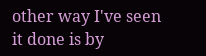other way I've seen it done is by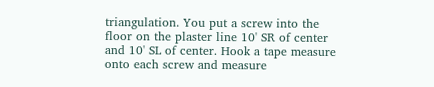triangulation. You put a screw into the floor on the plaster line 10' SR of center and 10' SL of center. Hook a tape measure onto each screw and measure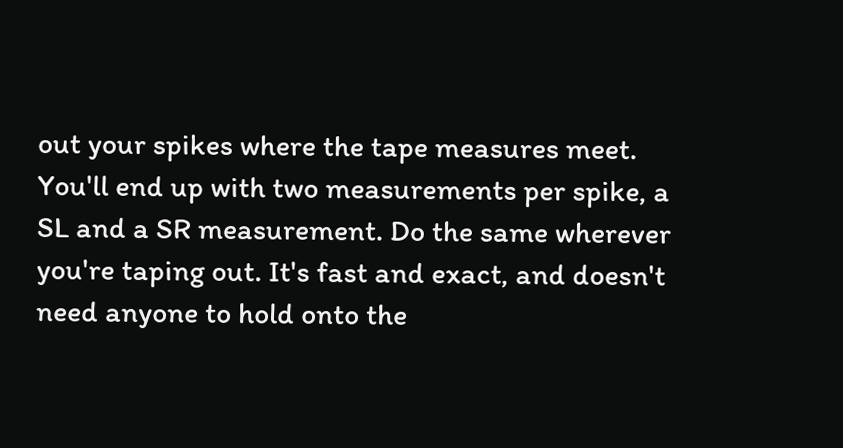out your spikes where the tape measures meet. You'll end up with two measurements per spike, a SL and a SR measurement. Do the same wherever you're taping out. It's fast and exact, and doesn't need anyone to hold onto the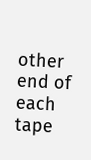other end of each tape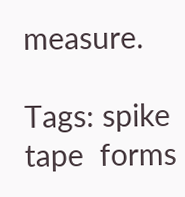measure.

Tags: spike tape  forms